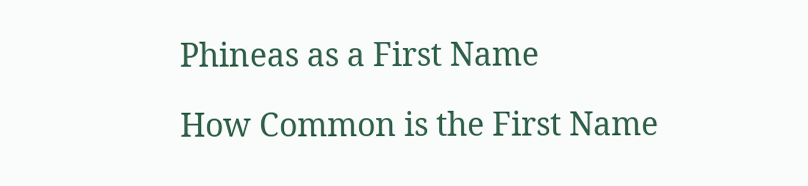Phineas as a First Name

How Common is the First Name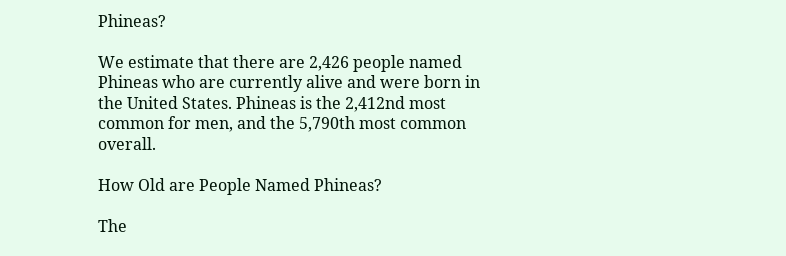Phineas?

We estimate that there are 2,426 people named Phineas who are currently alive and were born in the United States. Phineas is the 2,412nd most common for men, and the 5,790th most common overall.

How Old are People Named Phineas?

The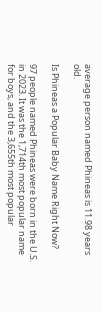average person named Phineas is 11.98 years old.

Is Phineas a Popular Baby Name Right Now?

97 people named Phineas were born in the U.S. in 2023. It was the 1,714th most popular name for boys, and the 3,655th most popular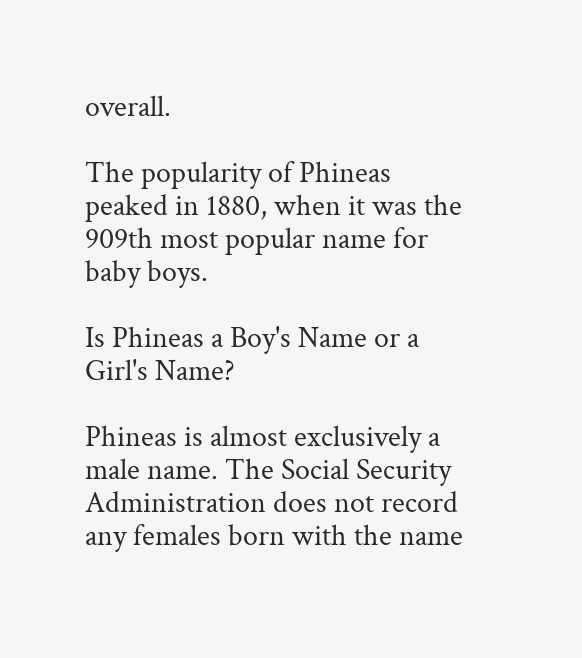overall.

The popularity of Phineas peaked in 1880, when it was the 909th most popular name for baby boys.

Is Phineas a Boy's Name or a Girl's Name?

Phineas is almost exclusively a male name. The Social Security Administration does not record any females born with the name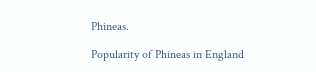Phineas.

Popularity of Phineas in England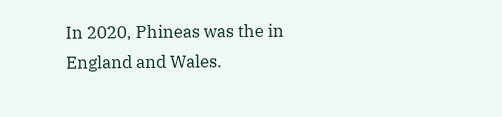In 2020, Phineas was the in England and Wales.